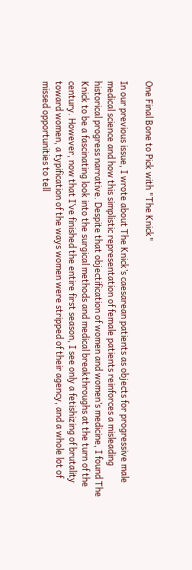One Final Bone to Pick with "The Knick"

In our previous issue, I wrote about The Knick’s caesarean patients as objects for progressive male medical science and how this simplistic representation of female patients reinforces a misleading historical progress narrative. Despite that objectification of women and women’s medicine, I found The Knick to be a fascinating look into the surgical methods and medical breakthroughs at the turn of the century. However, now that I’ve finished the entire first season, I see only a fetishizing of brutality toward women, a typification of the ways women were stripped of their agency, and a whole lot of missed opportunities to tell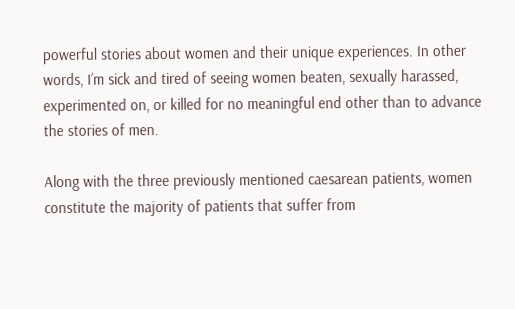powerful stories about women and their unique experiences. In other words, I’m sick and tired of seeing women beaten, sexually harassed, experimented on, or killed for no meaningful end other than to advance the stories of men.

Along with the three previously mentioned caesarean patients, women constitute the majority of patients that suffer from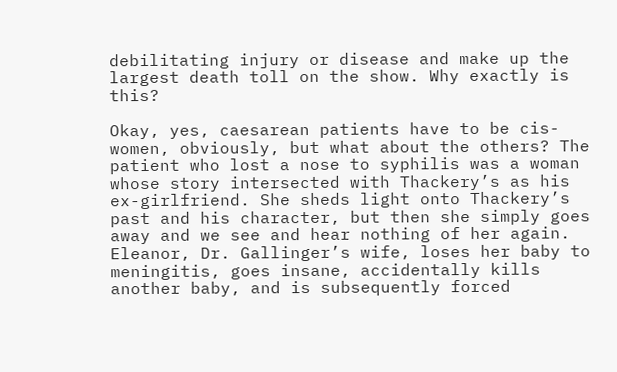debilitating injury or disease and make up the largest death toll on the show. Why exactly is this?

Okay, yes, caesarean patients have to be cis-women, obviously, but what about the others? The patient who lost a nose to syphilis was a woman whose story intersected with Thackery’s as his ex-girlfriend. She sheds light onto Thackery’s past and his character, but then she simply goes away and we see and hear nothing of her again. Eleanor, Dr. Gallinger’s wife, loses her baby to meningitis, goes insane, accidentally kills another baby, and is subsequently forced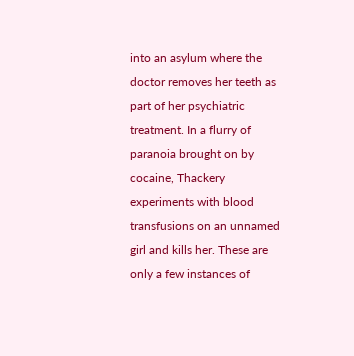into an asylum where the doctor removes her teeth as part of her psychiatric treatment. In a flurry of paranoia brought on by cocaine, Thackery experiments with blood transfusions on an unnamed girl and kills her. These are only a few instances of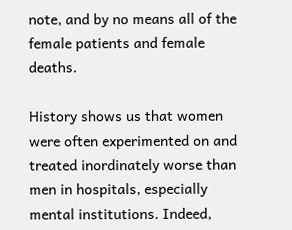note, and by no means all of the female patients and female deaths.

History shows us that women were often experimented on and treated inordinately worse than men in hospitals, especially mental institutions. Indeed,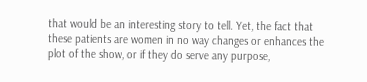that would be an interesting story to tell. Yet, the fact that these patients are women in no way changes or enhances the plot of the show, or if they do serve any purpose,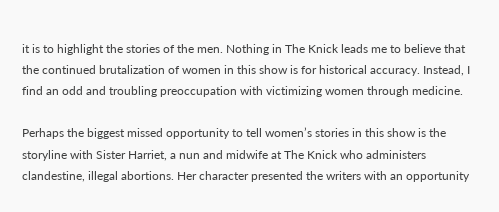it is to highlight the stories of the men. Nothing in The Knick leads me to believe that the continued brutalization of women in this show is for historical accuracy. Instead, I find an odd and troubling preoccupation with victimizing women through medicine.

Perhaps the biggest missed opportunity to tell women’s stories in this show is the storyline with Sister Harriet, a nun and midwife at The Knick who administers clandestine, illegal abortions. Her character presented the writers with an opportunity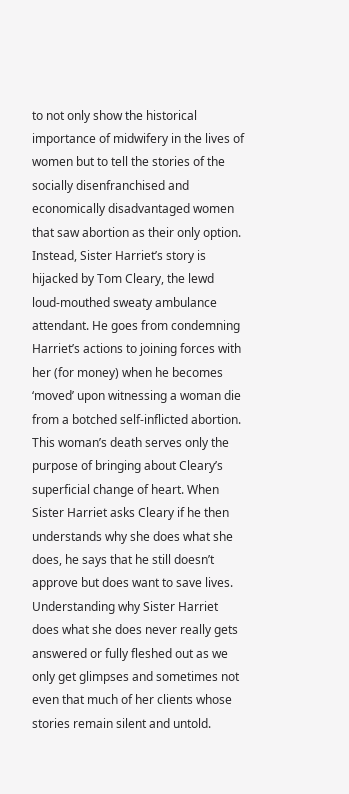to not only show the historical importance of midwifery in the lives of women but to tell the stories of the socially disenfranchised and economically disadvantaged women that saw abortion as their only option. Instead, Sister Harriet’s story is hijacked by Tom Cleary, the lewd loud-mouthed sweaty ambulance attendant. He goes from condemning Harriet’s actions to joining forces with her (for money) when he becomes ‘moved’ upon witnessing a woman die from a botched self-inflicted abortion. This woman’s death serves only the purpose of bringing about Cleary’s superficial change of heart. When Sister Harriet asks Cleary if he then understands why she does what she does, he says that he still doesn’t approve but does want to save lives. Understanding why Sister Harriet does what she does never really gets answered or fully fleshed out as we only get glimpses and sometimes not even that much of her clients whose stories remain silent and untold.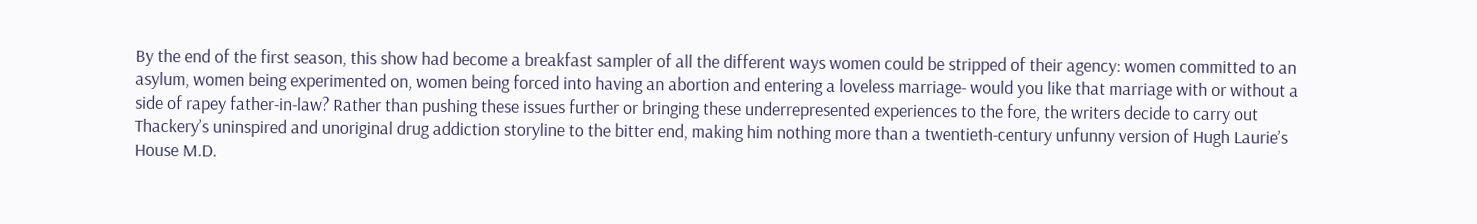By the end of the first season, this show had become a breakfast sampler of all the different ways women could be stripped of their agency: women committed to an asylum, women being experimented on, women being forced into having an abortion and entering a loveless marriage- would you like that marriage with or without a side of rapey father-in-law? Rather than pushing these issues further or bringing these underrepresented experiences to the fore, the writers decide to carry out Thackery’s uninspired and unoriginal drug addiction storyline to the bitter end, making him nothing more than a twentieth-century unfunny version of Hugh Laurie’s House M.D.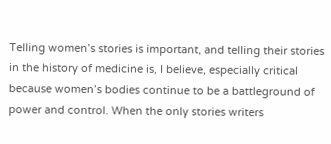Telling women’s stories is important, and telling their stories in the history of medicine is, I believe, especially critical because women’s bodies continue to be a battleground of power and control. When the only stories writers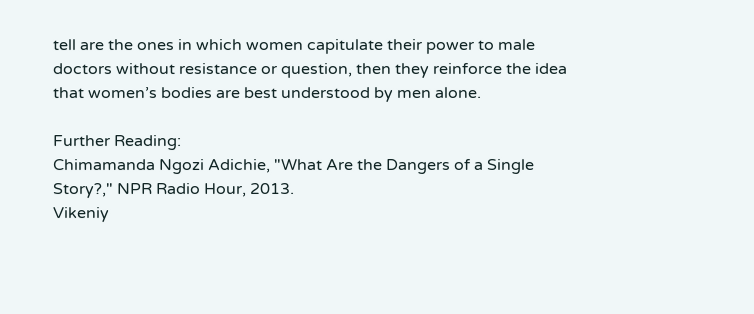tell are the ones in which women capitulate their power to male doctors without resistance or question, then they reinforce the idea that women’s bodies are best understood by men alone.

Further Reading:
Chimamanda Ngozi Adichie, "What Are the Dangers of a Single Story?," NPR Radio Hour, 2013.
Vikeniy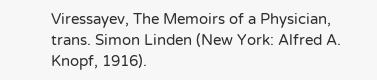Viressayev, The Memoirs of a Physician, trans. Simon Linden (New York: Alfred A. Knopf, 1916).